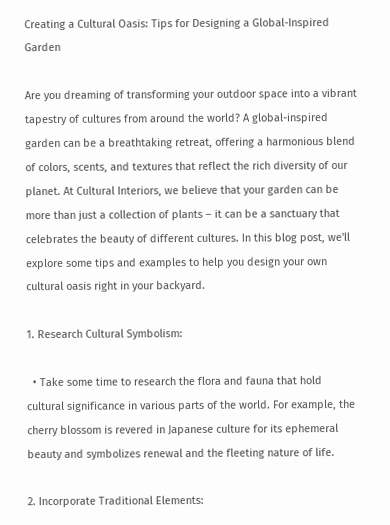Creating a Cultural Oasis: Tips for Designing a Global-Inspired Garden

Are you dreaming of transforming your outdoor space into a vibrant tapestry of cultures from around the world? A global-inspired garden can be a breathtaking retreat, offering a harmonious blend of colors, scents, and textures that reflect the rich diversity of our planet. At Cultural Interiors, we believe that your garden can be more than just a collection of plants – it can be a sanctuary that celebrates the beauty of different cultures. In this blog post, we'll explore some tips and examples to help you design your own cultural oasis right in your backyard.

1. Research Cultural Symbolism:

  • Take some time to research the flora and fauna that hold cultural significance in various parts of the world. For example, the cherry blossom is revered in Japanese culture for its ephemeral beauty and symbolizes renewal and the fleeting nature of life.

2. Incorporate Traditional Elements: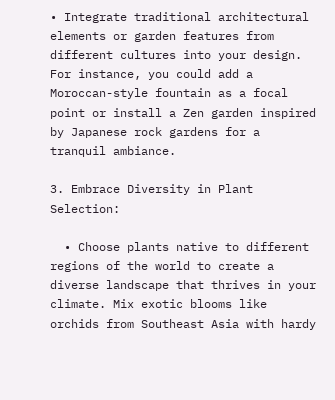• Integrate traditional architectural elements or garden features from different cultures into your design. For instance, you could add a Moroccan-style fountain as a focal point or install a Zen garden inspired by Japanese rock gardens for a tranquil ambiance.

3. Embrace Diversity in Plant Selection:

  • Choose plants native to different regions of the world to create a diverse landscape that thrives in your climate. Mix exotic blooms like orchids from Southeast Asia with hardy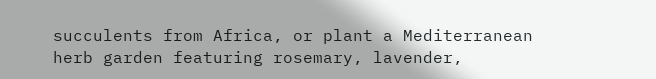succulents from Africa, or plant a Mediterranean herb garden featuring rosemary, lavender,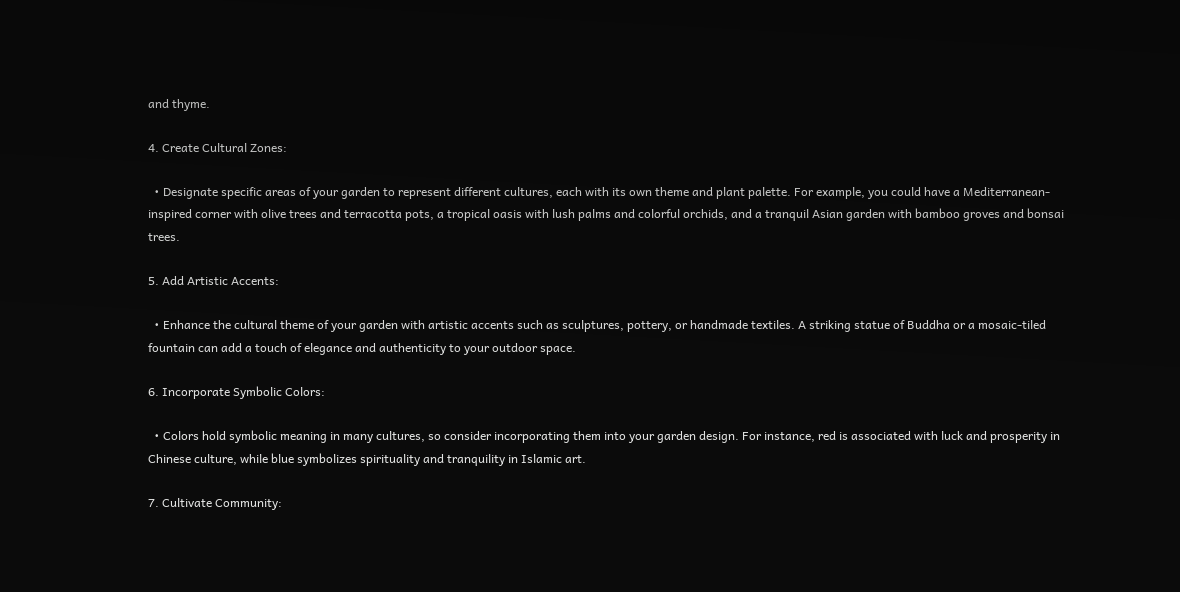and thyme.

4. Create Cultural Zones:

  • Designate specific areas of your garden to represent different cultures, each with its own theme and plant palette. For example, you could have a Mediterranean-inspired corner with olive trees and terracotta pots, a tropical oasis with lush palms and colorful orchids, and a tranquil Asian garden with bamboo groves and bonsai trees.

5. Add Artistic Accents:

  • Enhance the cultural theme of your garden with artistic accents such as sculptures, pottery, or handmade textiles. A striking statue of Buddha or a mosaic-tiled fountain can add a touch of elegance and authenticity to your outdoor space.

6. Incorporate Symbolic Colors:

  • Colors hold symbolic meaning in many cultures, so consider incorporating them into your garden design. For instance, red is associated with luck and prosperity in Chinese culture, while blue symbolizes spirituality and tranquility in Islamic art.

7. Cultivate Community: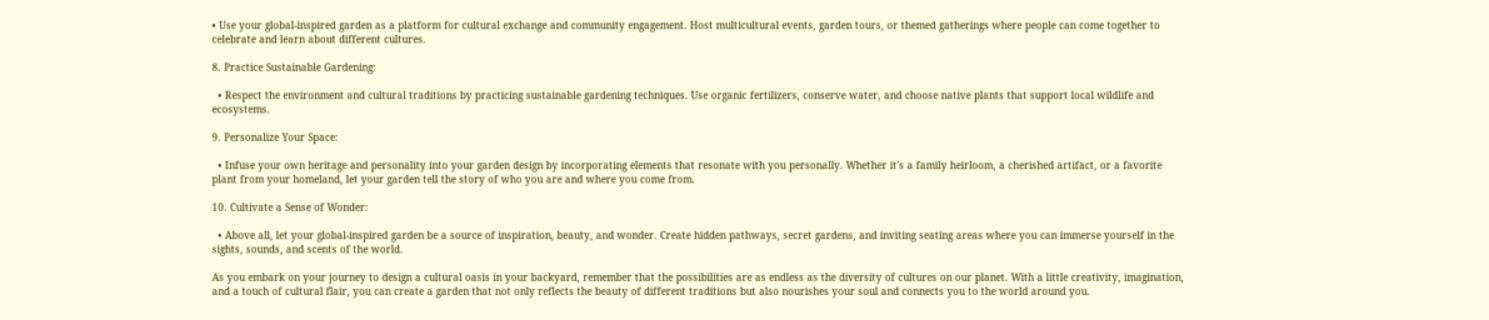• Use your global-inspired garden as a platform for cultural exchange and community engagement. Host multicultural events, garden tours, or themed gatherings where people can come together to celebrate and learn about different cultures.

8. Practice Sustainable Gardening:

  • Respect the environment and cultural traditions by practicing sustainable gardening techniques. Use organic fertilizers, conserve water, and choose native plants that support local wildlife and ecosystems.

9. Personalize Your Space:

  • Infuse your own heritage and personality into your garden design by incorporating elements that resonate with you personally. Whether it's a family heirloom, a cherished artifact, or a favorite plant from your homeland, let your garden tell the story of who you are and where you come from.

10. Cultivate a Sense of Wonder:

  • Above all, let your global-inspired garden be a source of inspiration, beauty, and wonder. Create hidden pathways, secret gardens, and inviting seating areas where you can immerse yourself in the sights, sounds, and scents of the world.

As you embark on your journey to design a cultural oasis in your backyard, remember that the possibilities are as endless as the diversity of cultures on our planet. With a little creativity, imagination, and a touch of cultural flair, you can create a garden that not only reflects the beauty of different traditions but also nourishes your soul and connects you to the world around you.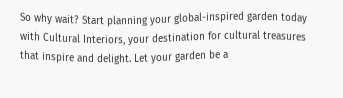So why wait? Start planning your global-inspired garden today with Cultural Interiors, your destination for cultural treasures that inspire and delight. Let your garden be a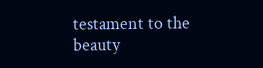testament to the beauty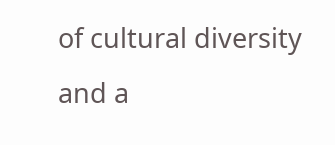of cultural diversity and a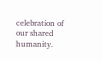celebration of our shared humanity.